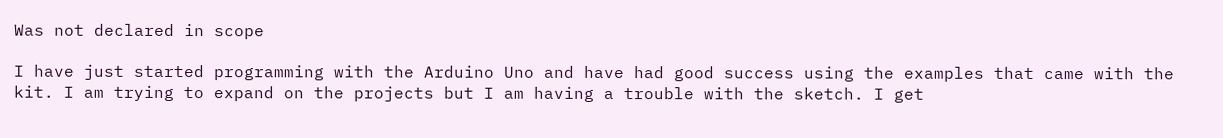Was not declared in scope

I have just started programming with the Arduino Uno and have had good success using the examples that came with the kit. I am trying to expand on the projects but I am having a trouble with the sketch. I get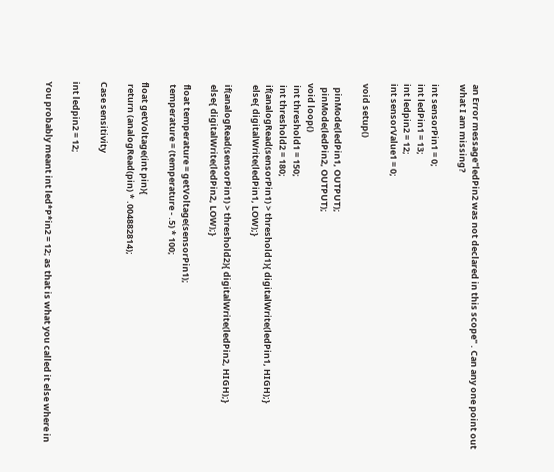an Error message"ledPin2 was not declared in this scope" . Can any one point out what I am missing?

int sensorPin1 = 0;
int ledPin1 = 13;
int ledpin2 = 12;
int sensorValue1 = 0;

void setup()

  pinMode(ledPin1, OUTPUT);
  pinMode(ledPin2, OUTPUT);
void loop()
 int threshold1 = 150;
 int threshold2 = 180;
 if(analogRead(sensorPin1) > threshold1){ digitalWrite(ledPin1, HIGH);}
 else{ digitalWrite(ledPin1, LOW);}

 if(analogRead(sensorPin1) > threshold2){ digitalWrite(ledPin2, HIGH);}
 else{ digitalWrite(ledPin2, LOW);}

 float temperature = getVoltage(sensorPin1);
 temperature = (temperature - .5) * 100;

float getVoltage(int pin){
 return (analogRead(pin) * .004882814);

Case sensitivity

int ledpin2 = 12;

You probably meant int led*P*in2 = 12; as that is what you called it else where in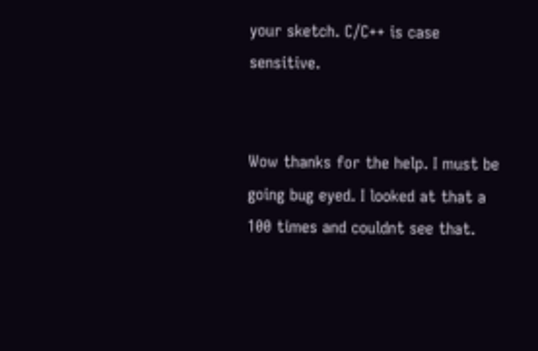your sketch. C/C++ is case sensitive.


Wow thanks for the help. I must be going bug eyed. I looked at that a 100 times and couldnt see that.